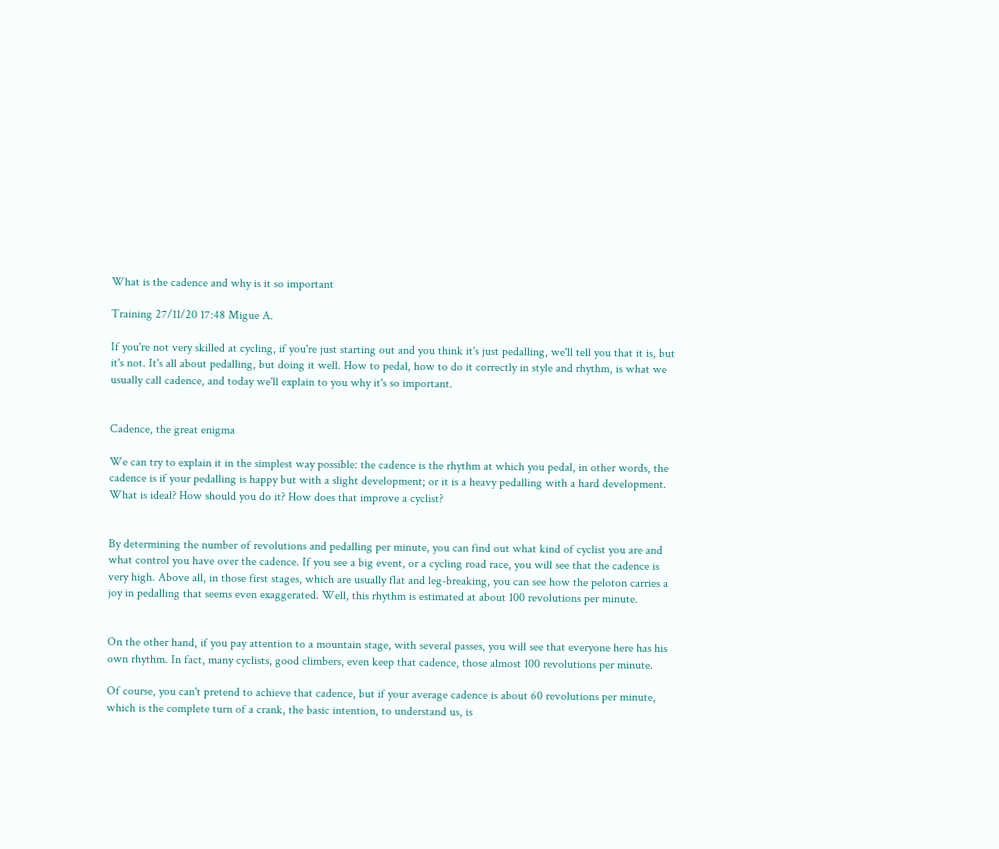What is the cadence and why is it so important

Training 27/11/20 17:48 Migue A.

If you're not very skilled at cycling, if you're just starting out and you think it's just pedalling, we'll tell you that it is, but it's not. It's all about pedalling, but doing it well. How to pedal, how to do it correctly in style and rhythm, is what we usually call cadence, and today we'll explain to you why it's so important.


Cadence, the great enigma

We can try to explain it in the simplest way possible: the cadence is the rhythm at which you pedal, in other words, the cadence is if your pedalling is happy but with a slight development; or it is a heavy pedalling with a hard development. What is ideal? How should you do it? How does that improve a cyclist?


By determining the number of revolutions and pedalling per minute, you can find out what kind of cyclist you are and what control you have over the cadence. If you see a big event, or a cycling road race, you will see that the cadence is very high. Above all, in those first stages, which are usually flat and leg-breaking, you can see how the peloton carries a joy in pedalling that seems even exaggerated. Well, this rhythm is estimated at about 100 revolutions per minute.


On the other hand, if you pay attention to a mountain stage, with several passes, you will see that everyone here has his own rhythm. In fact, many cyclists, good climbers, even keep that cadence, those almost 100 revolutions per minute.

Of course, you can't pretend to achieve that cadence, but if your average cadence is about 60 revolutions per minute, which is the complete turn of a crank, the basic intention, to understand us, is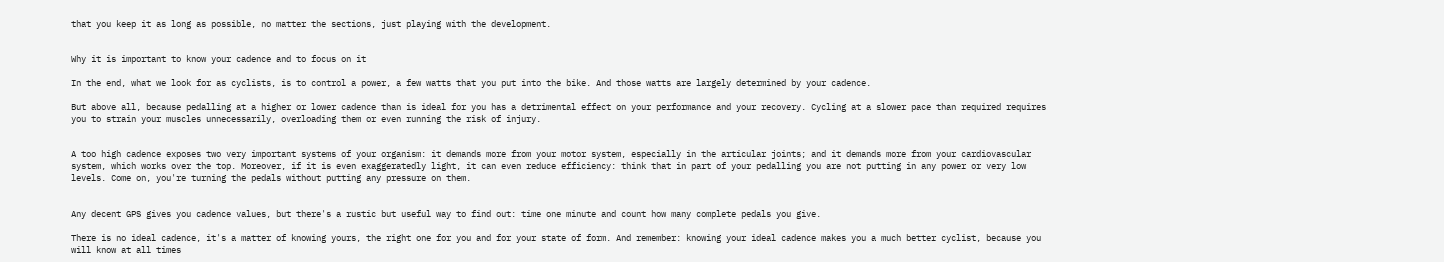that you keep it as long as possible, no matter the sections, just playing with the development.


Why it is important to know your cadence and to focus on it

In the end, what we look for as cyclists, is to control a power, a few watts that you put into the bike. And those watts are largely determined by your cadence.

But above all, because pedalling at a higher or lower cadence than is ideal for you has a detrimental effect on your performance and your recovery. Cycling at a slower pace than required requires you to strain your muscles unnecessarily, overloading them or even running the risk of injury.


A too high cadence exposes two very important systems of your organism: it demands more from your motor system, especially in the articular joints; and it demands more from your cardiovascular system, which works over the top. Moreover, if it is even exaggeratedly light, it can even reduce efficiency: think that in part of your pedalling you are not putting in any power or very low levels. Come on, you're turning the pedals without putting any pressure on them.


Any decent GPS gives you cadence values, but there's a rustic but useful way to find out: time one minute and count how many complete pedals you give.

There is no ideal cadence, it's a matter of knowing yours, the right one for you and for your state of form. And remember: knowing your ideal cadence makes you a much better cyclist, because you will know at all times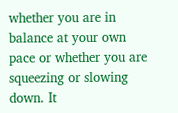whether you are in balance at your own pace or whether you are squeezing or slowing down. It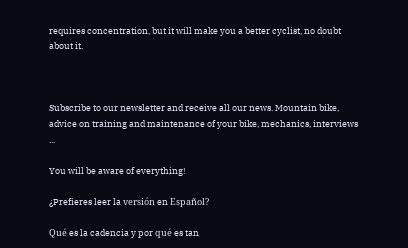requires concentration, but it will make you a better cyclist, no doubt about it.



Subscribe to our newsletter and receive all our news. Mountain bike, advice on training and maintenance of your bike, mechanics, interviews ...

You will be aware of everything!

¿Prefieres leer la versión en Español?

Qué es la cadencia y por qué es tan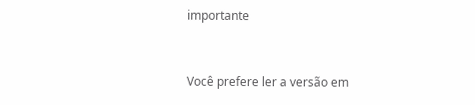importante


Você prefere ler a versão em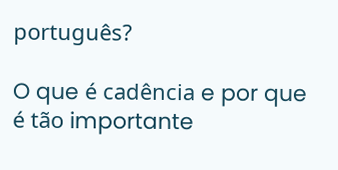português?

O que é cadência e por que é tão importante